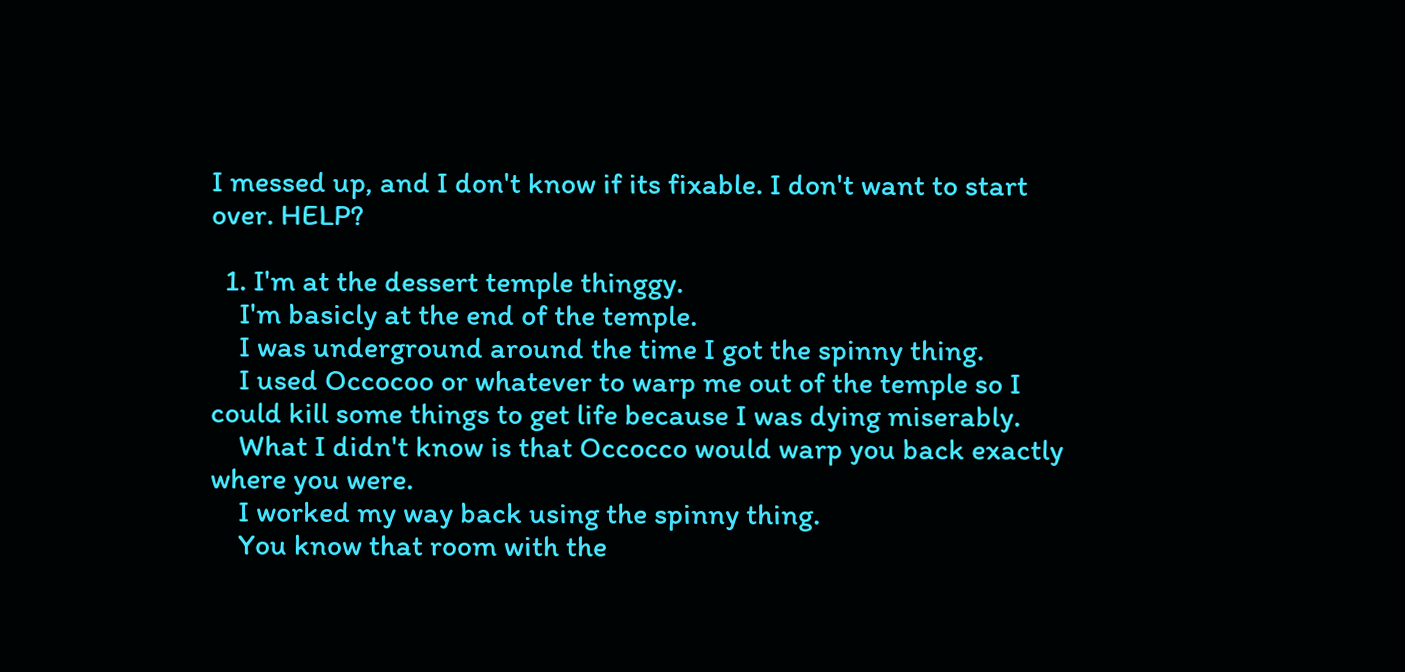I messed up, and I don't know if its fixable. I don't want to start over. HELP?

  1. I'm at the dessert temple thinggy.
    I'm basicly at the end of the temple.
    I was underground around the time I got the spinny thing.
    I used Occocoo or whatever to warp me out of the temple so I could kill some things to get life because I was dying miserably.
    What I didn't know is that Occocco would warp you back exactly where you were.
    I worked my way back using the spinny thing.
    You know that room with the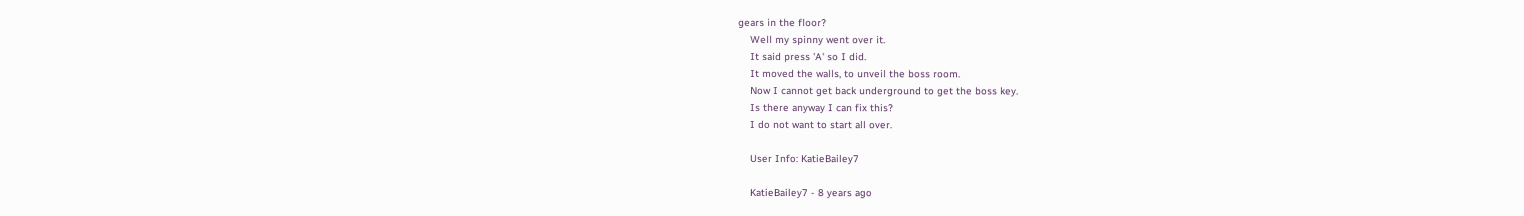gears in the floor?
    Well my spinny went over it.
    It said press 'A' so I did.
    It moved the walls, to unveil the boss room.
    Now I cannot get back underground to get the boss key.
    Is there anyway I can fix this?
    I do not want to start all over.

    User Info: KatieBailey7

    KatieBailey7 - 8 years ago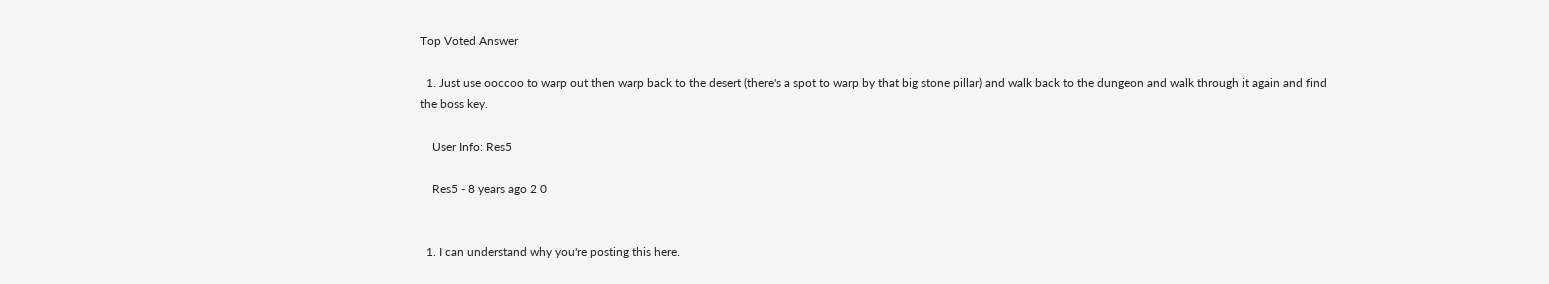Top Voted Answer

  1. Just use ooccoo to warp out then warp back to the desert (there's a spot to warp by that big stone pillar) and walk back to the dungeon and walk through it again and find the boss key.

    User Info: Res5

    Res5 - 8 years ago 2 0


  1. I can understand why you're posting this here.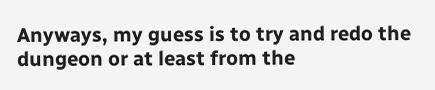Anyways, my guess is to try and redo the dungeon or at least from the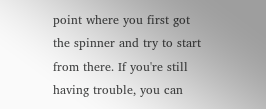point where you first got the spinner and try to start from there. If you're still having trouble, you can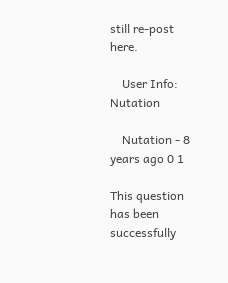still re-post here.

    User Info: Nutation

    Nutation - 8 years ago 0 1

This question has been successfully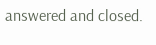answered and closed.